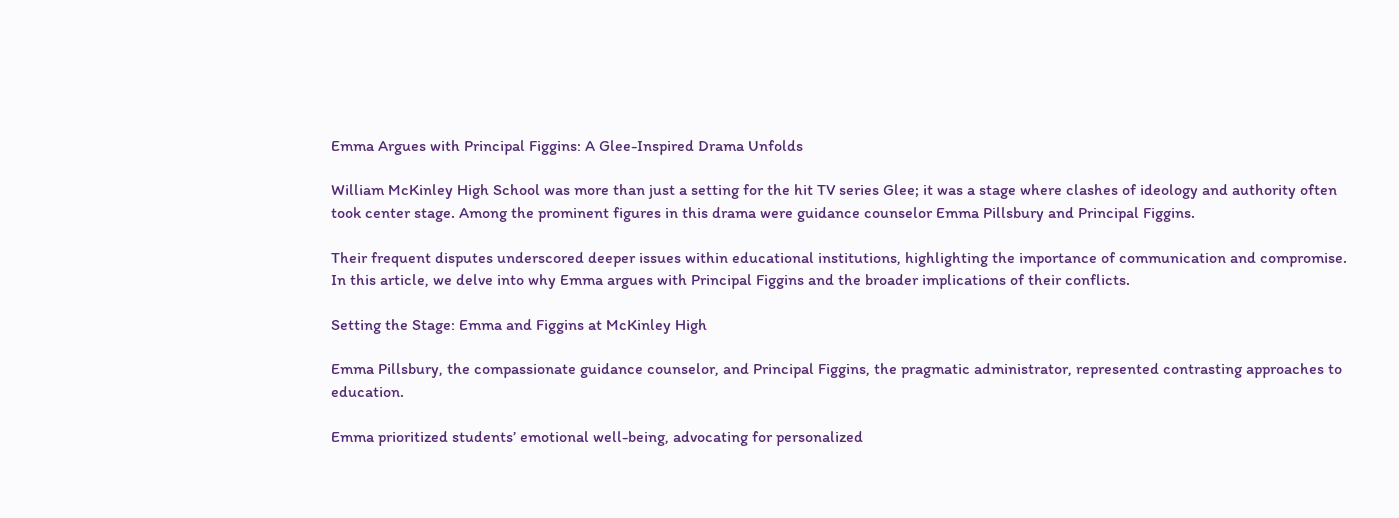Emma Argues with Principal Figgins: A Glee-Inspired Drama Unfolds

William McKinley High School was more than just a setting for the hit TV series Glee; it was a stage where clashes of ideology and authority often took center stage. Among the prominent figures in this drama were guidance counselor Emma Pillsbury and Principal Figgins.

Their frequent disputes underscored deeper issues within educational institutions, highlighting the importance of communication and compromise. In this article, we delve into why Emma argues with Principal Figgins and the broader implications of their conflicts.

Setting the Stage: Emma and Figgins at McKinley High

Emma Pillsbury, the compassionate guidance counselor, and Principal Figgins, the pragmatic administrator, represented contrasting approaches to education.

Emma prioritized students’ emotional well-being, advocating for personalized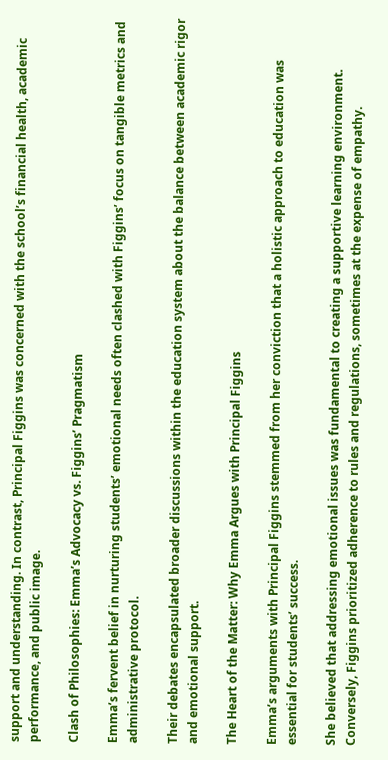support and understanding. In contrast, Principal Figgins was concerned with the school’s financial health, academic performance, and public image.

Clash of Philosophies: Emma’s Advocacy vs. Figgins’ Pragmatism

Emma’s fervent belief in nurturing students’ emotional needs often clashed with Figgins’ focus on tangible metrics and administrative protocol.

Their debates encapsulated broader discussions within the education system about the balance between academic rigor and emotional support.

The Heart of the Matter: Why Emma Argues with Principal Figgins

Emma’s arguments with Principal Figgins stemmed from her conviction that a holistic approach to education was essential for students’ success.

She believed that addressing emotional issues was fundamental to creating a supportive learning environment. Conversely, Figgins prioritized adherence to rules and regulations, sometimes at the expense of empathy.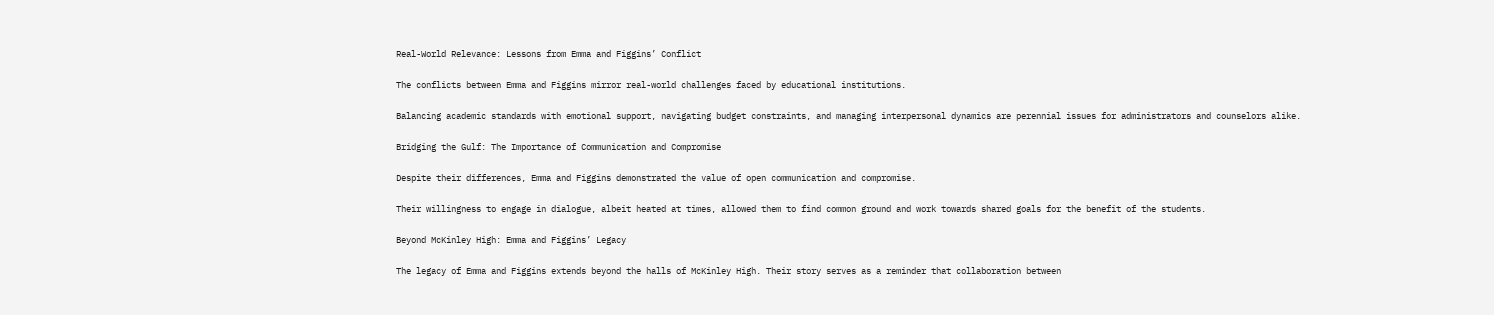Real-World Relevance: Lessons from Emma and Figgins’ Conflict

The conflicts between Emma and Figgins mirror real-world challenges faced by educational institutions.

Balancing academic standards with emotional support, navigating budget constraints, and managing interpersonal dynamics are perennial issues for administrators and counselors alike.

Bridging the Gulf: The Importance of Communication and Compromise

Despite their differences, Emma and Figgins demonstrated the value of open communication and compromise.

Their willingness to engage in dialogue, albeit heated at times, allowed them to find common ground and work towards shared goals for the benefit of the students.

Beyond McKinley High: Emma and Figgins’ Legacy

The legacy of Emma and Figgins extends beyond the halls of McKinley High. Their story serves as a reminder that collaboration between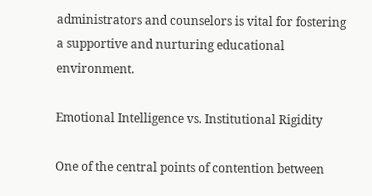administrators and counselors is vital for fostering a supportive and nurturing educational environment.

Emotional Intelligence vs. Institutional Rigidity

One of the central points of contention between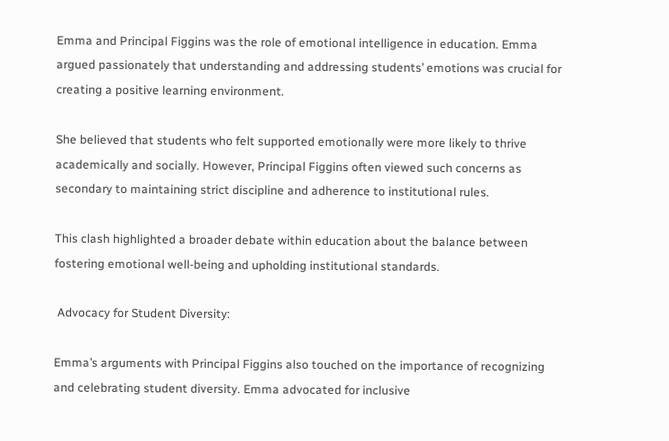Emma and Principal Figgins was the role of emotional intelligence in education. Emma argued passionately that understanding and addressing students’ emotions was crucial for creating a positive learning environment.

She believed that students who felt supported emotionally were more likely to thrive academically and socially. However, Principal Figgins often viewed such concerns as secondary to maintaining strict discipline and adherence to institutional rules.

This clash highlighted a broader debate within education about the balance between fostering emotional well-being and upholding institutional standards.

 Advocacy for Student Diversity:

Emma’s arguments with Principal Figgins also touched on the importance of recognizing and celebrating student diversity. Emma advocated for inclusive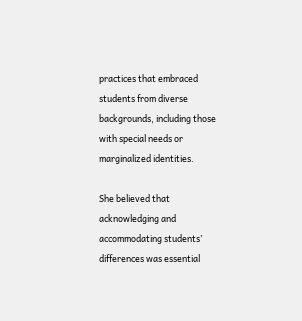practices that embraced students from diverse backgrounds, including those with special needs or marginalized identities.

She believed that acknowledging and accommodating students’ differences was essential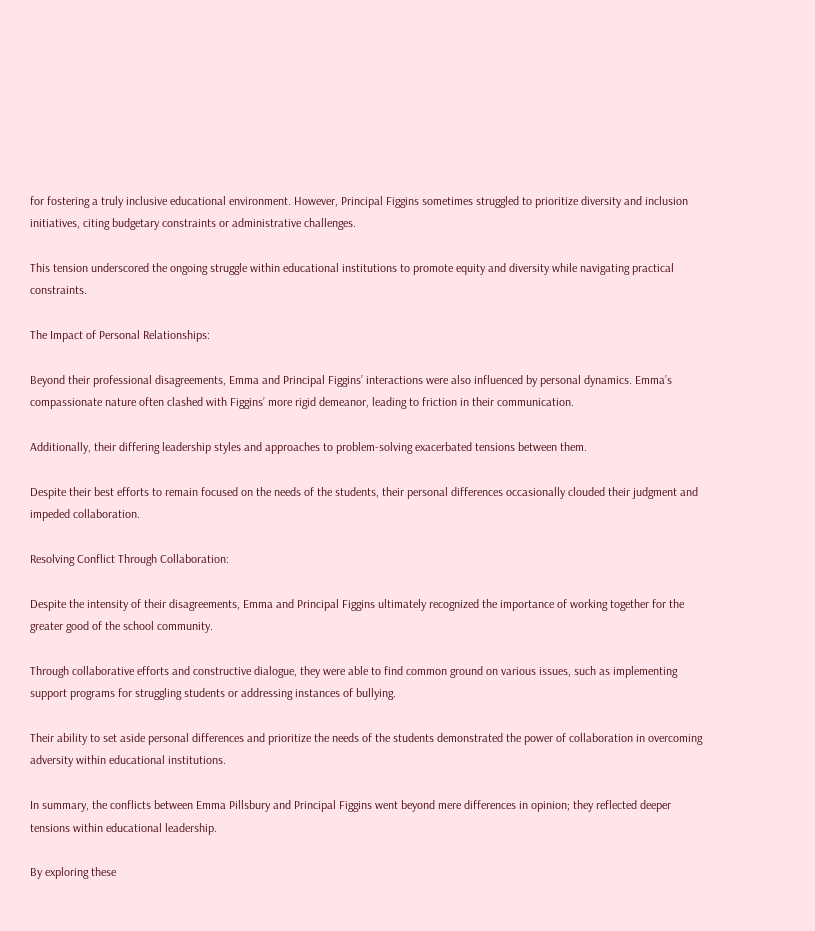for fostering a truly inclusive educational environment. However, Principal Figgins sometimes struggled to prioritize diversity and inclusion initiatives, citing budgetary constraints or administrative challenges.

This tension underscored the ongoing struggle within educational institutions to promote equity and diversity while navigating practical constraints.

The Impact of Personal Relationships:

Beyond their professional disagreements, Emma and Principal Figgins’ interactions were also influenced by personal dynamics. Emma’s compassionate nature often clashed with Figgins’ more rigid demeanor, leading to friction in their communication.

Additionally, their differing leadership styles and approaches to problem-solving exacerbated tensions between them.

Despite their best efforts to remain focused on the needs of the students, their personal differences occasionally clouded their judgment and impeded collaboration.

Resolving Conflict Through Collaboration:

Despite the intensity of their disagreements, Emma and Principal Figgins ultimately recognized the importance of working together for the greater good of the school community.

Through collaborative efforts and constructive dialogue, they were able to find common ground on various issues, such as implementing support programs for struggling students or addressing instances of bullying.

Their ability to set aside personal differences and prioritize the needs of the students demonstrated the power of collaboration in overcoming adversity within educational institutions.

In summary, the conflicts between Emma Pillsbury and Principal Figgins went beyond mere differences in opinion; they reflected deeper tensions within educational leadership.

By exploring these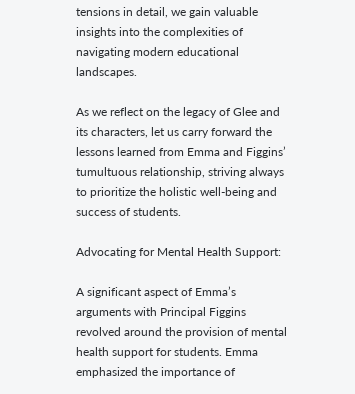tensions in detail, we gain valuable insights into the complexities of navigating modern educational landscapes.

As we reflect on the legacy of Glee and its characters, let us carry forward the lessons learned from Emma and Figgins’ tumultuous relationship, striving always to prioritize the holistic well-being and success of students.

Advocating for Mental Health Support:

A significant aspect of Emma’s arguments with Principal Figgins revolved around the provision of mental health support for students. Emma emphasized the importance of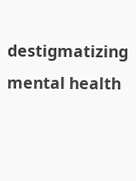destigmatizing mental health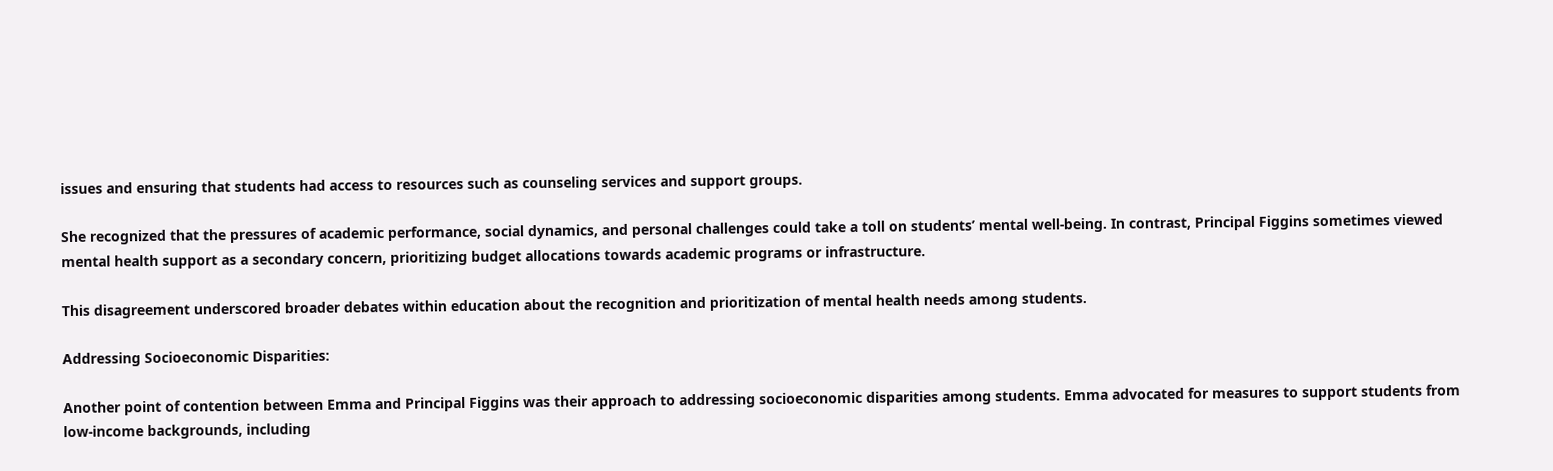issues and ensuring that students had access to resources such as counseling services and support groups.

She recognized that the pressures of academic performance, social dynamics, and personal challenges could take a toll on students’ mental well-being. In contrast, Principal Figgins sometimes viewed mental health support as a secondary concern, prioritizing budget allocations towards academic programs or infrastructure.

This disagreement underscored broader debates within education about the recognition and prioritization of mental health needs among students.

Addressing Socioeconomic Disparities:

Another point of contention between Emma and Principal Figgins was their approach to addressing socioeconomic disparities among students. Emma advocated for measures to support students from low-income backgrounds, including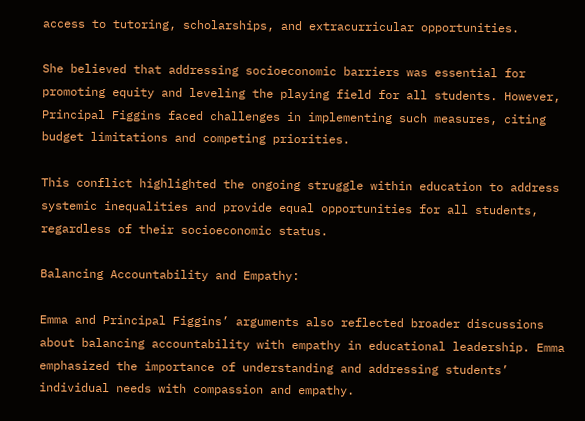access to tutoring, scholarships, and extracurricular opportunities.

She believed that addressing socioeconomic barriers was essential for promoting equity and leveling the playing field for all students. However, Principal Figgins faced challenges in implementing such measures, citing budget limitations and competing priorities.

This conflict highlighted the ongoing struggle within education to address systemic inequalities and provide equal opportunities for all students, regardless of their socioeconomic status.

Balancing Accountability and Empathy:

Emma and Principal Figgins’ arguments also reflected broader discussions about balancing accountability with empathy in educational leadership. Emma emphasized the importance of understanding and addressing students’ individual needs with compassion and empathy.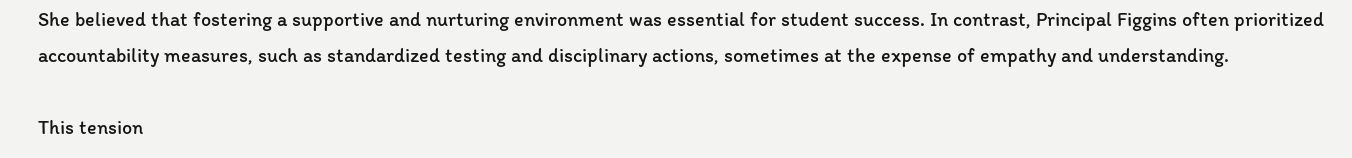She believed that fostering a supportive and nurturing environment was essential for student success. In contrast, Principal Figgins often prioritized accountability measures, such as standardized testing and disciplinary actions, sometimes at the expense of empathy and understanding.

This tension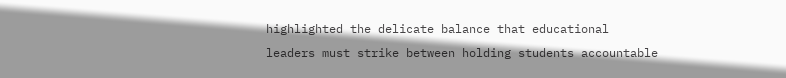highlighted the delicate balance that educational leaders must strike between holding students accountable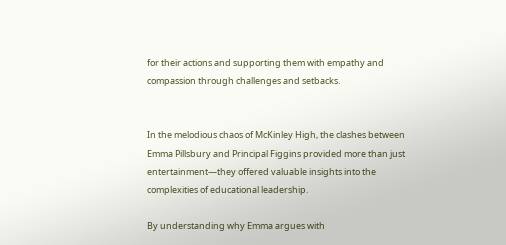for their actions and supporting them with empathy and compassion through challenges and setbacks.


In the melodious chaos of McKinley High, the clashes between Emma Pillsbury and Principal Figgins provided more than just entertainment—they offered valuable insights into the complexities of educational leadership.

By understanding why Emma argues with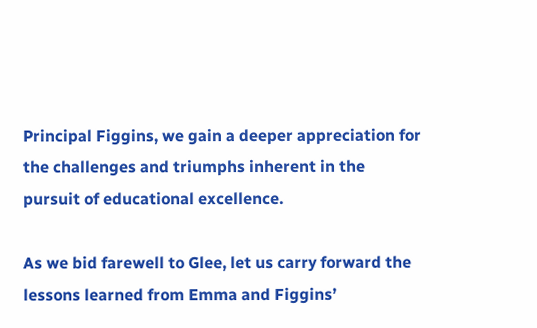Principal Figgins, we gain a deeper appreciation for the challenges and triumphs inherent in the pursuit of educational excellence.

As we bid farewell to Glee, let us carry forward the lessons learned from Emma and Figgins’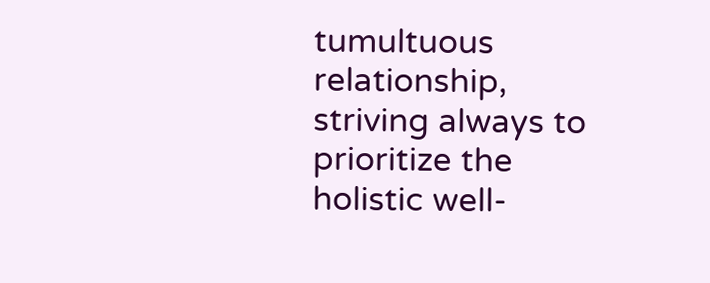tumultuous relationship, striving always to prioritize the holistic well-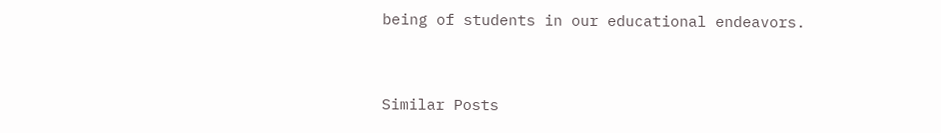being of students in our educational endeavors.


Similar Posts